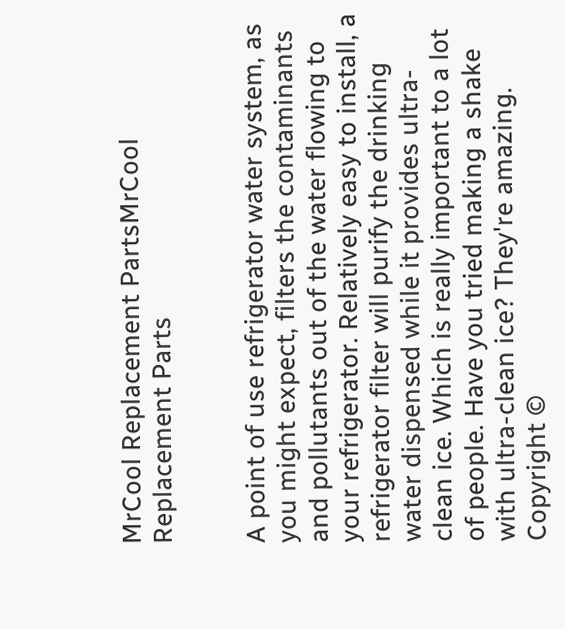MrCool Replacement PartsMrCool Replacement Parts


A point of use refrigerator water system, as you might expect, filters the contaminants and pollutants out of the water flowing to your refrigerator. Relatively easy to install, a refrigerator filter will purify the drinking water dispensed while it provides ultra-clean ice. Which is really important to a lot of people. Have you tried making a shake with ultra-clean ice? They're amazing.
Copyright ©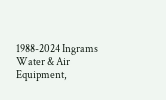1988-2024 Ingrams Water & Air Equipment,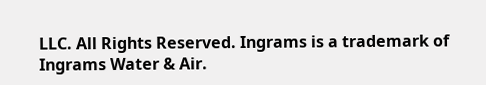LLC. All Rights Reserved. Ingrams is a trademark of Ingrams Water & Air.